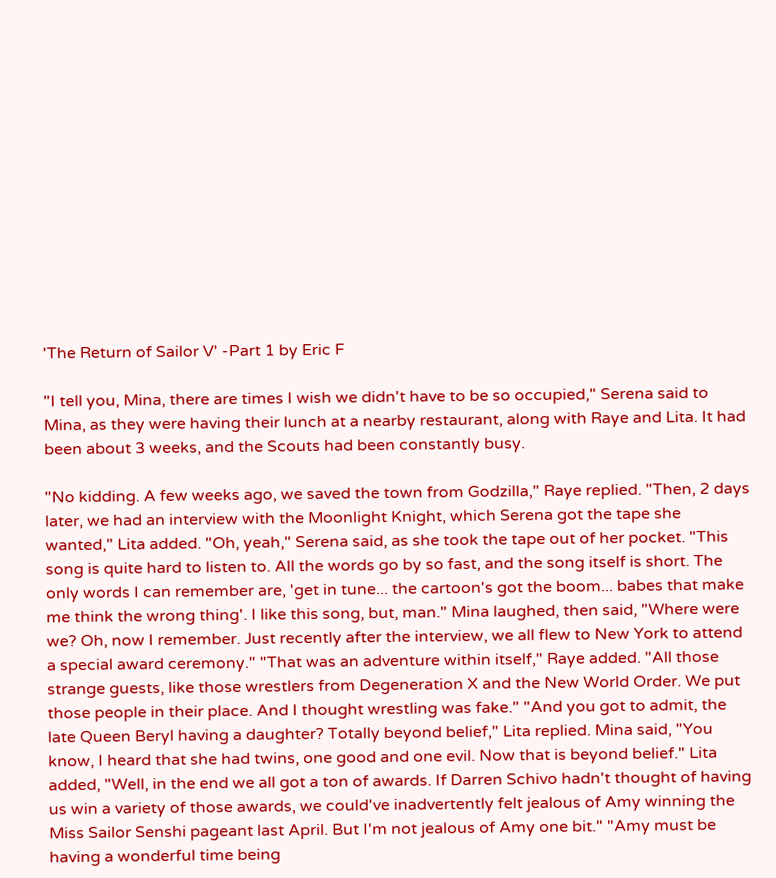'The Return of Sailor V' -Part 1 by Eric F

"I tell you, Mina, there are times I wish we didn't have to be so occupied," Serena said to Mina, as they were having their lunch at a nearby restaurant, along with Raye and Lita. It had been about 3 weeks, and the Scouts had been constantly busy.

"No kidding. A few weeks ago, we saved the town from Godzilla," Raye replied. "Then, 2 days later, we had an interview with the Moonlight Knight, which Serena got the tape she wanted," Lita added. "Oh, yeah," Serena said, as she took the tape out of her pocket. "This song is quite hard to listen to. All the words go by so fast, and the song itself is short. The only words I can remember are, 'get in tune... the cartoon's got the boom... babes that make me think the wrong thing'. I like this song, but, man." Mina laughed, then said, "Where were we? Oh, now I remember. Just recently after the interview, we all flew to New York to attend a special award ceremony." "That was an adventure within itself," Raye added. "All those strange guests, like those wrestlers from Degeneration X and the New World Order. We put those people in their place. And I thought wrestling was fake." "And you got to admit, the late Queen Beryl having a daughter? Totally beyond belief," Lita replied. Mina said, "You know, I heard that she had twins, one good and one evil. Now that is beyond belief." Lita added, "Well, in the end we all got a ton of awards. If Darren Schivo hadn't thought of having us win a variety of those awards, we could've inadvertently felt jealous of Amy winning the Miss Sailor Senshi pageant last April. But I'm not jealous of Amy one bit." "Amy must be having a wonderful time being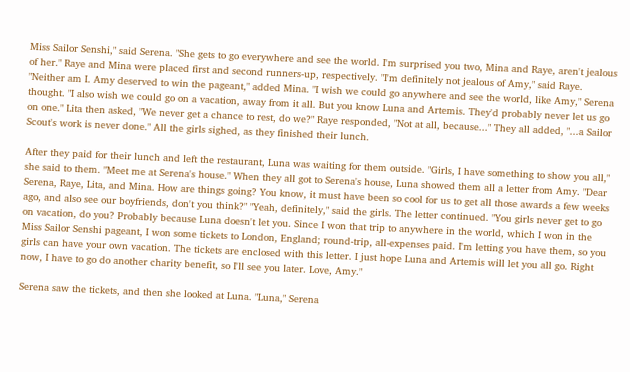Miss Sailor Senshi," said Serena. "She gets to go everywhere and see the world. I'm surprised you two, Mina and Raye, aren't jealous of her." Raye and Mina were placed first and second runners-up, respectively. "I'm definitely not jealous of Amy," said Raye. "Neither am I. Amy deserved to win the pageant," added Mina. "I wish we could go anywhere and see the world, like Amy," Serena thought. "I also wish we could go on a vacation, away from it all. But you know Luna and Artemis. They'd probably never let us go on one." Lita then asked, "We never get a chance to rest, do we?" Raye responded, "Not at all, because..." They all added, "...a Sailor Scout's work is never done." All the girls sighed, as they finished their lunch.

After they paid for their lunch and left the restaurant, Luna was waiting for them outside. "Girls, I have something to show you all," she said to them. "Meet me at Serena's house." When they all got to Serena's house, Luna showed them all a letter from Amy. "Dear Serena, Raye, Lita, and Mina. How are things going? You know, it must have been so cool for us to get all those awards a few weeks ago, and also see our boyfriends, don't you think?" "Yeah, definitely," said the girls. The letter continued. "You girls never get to go on vacation, do you? Probably because Luna doesn't let you. Since I won that trip to anywhere in the world, which I won in the Miss Sailor Senshi pageant, I won some tickets to London, England; round-trip, all-expenses paid. I'm letting you have them, so you girls can have your own vacation. The tickets are enclosed with this letter. I just hope Luna and Artemis will let you all go. Right now, I have to go do another charity benefit, so I'll see you later. Love, Amy."

Serena saw the tickets, and then she looked at Luna. "Luna," Serena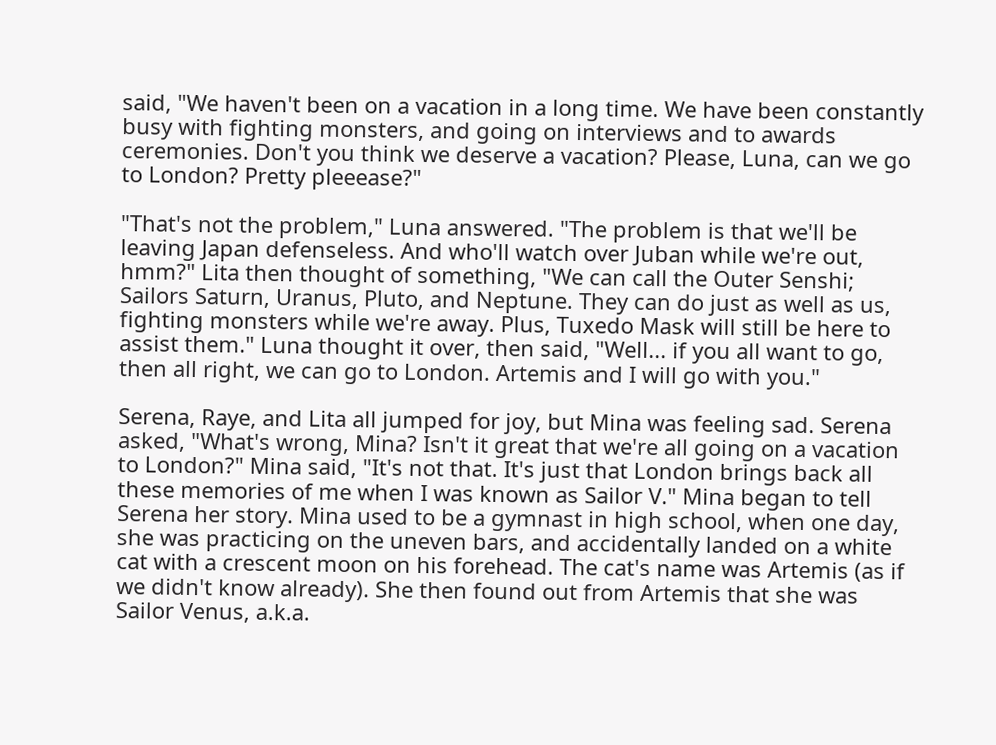said, "We haven't been on a vacation in a long time. We have been constantly busy with fighting monsters, and going on interviews and to awards ceremonies. Don't you think we deserve a vacation? Please, Luna, can we go to London? Pretty pleeease?"

"That's not the problem," Luna answered. "The problem is that we'll be leaving Japan defenseless. And who'll watch over Juban while we're out, hmm?" Lita then thought of something, "We can call the Outer Senshi; Sailors Saturn, Uranus, Pluto, and Neptune. They can do just as well as us, fighting monsters while we're away. Plus, Tuxedo Mask will still be here to assist them." Luna thought it over, then said, "Well... if you all want to go, then all right, we can go to London. Artemis and I will go with you."

Serena, Raye, and Lita all jumped for joy, but Mina was feeling sad. Serena asked, "What's wrong, Mina? Isn't it great that we're all going on a vacation to London?" Mina said, "It's not that. It's just that London brings back all these memories of me when I was known as Sailor V." Mina began to tell Serena her story. Mina used to be a gymnast in high school, when one day, she was practicing on the uneven bars, and accidentally landed on a white cat with a crescent moon on his forehead. The cat's name was Artemis (as if we didn't know already). She then found out from Artemis that she was Sailor Venus, a.k.a.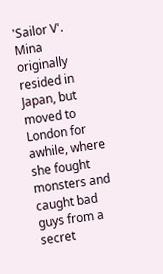'Sailor V'. Mina originally resided in Japan, but moved to London for awhile, where she fought monsters and caught bad guys from a secret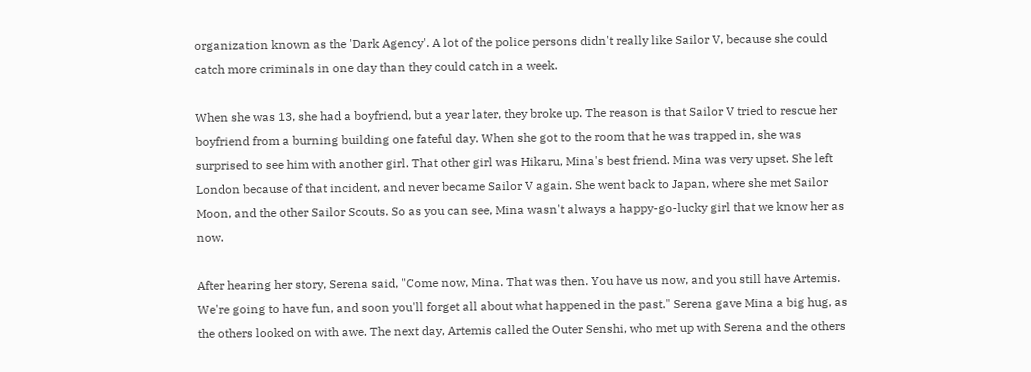organization known as the 'Dark Agency'. A lot of the police persons didn't really like Sailor V, because she could catch more criminals in one day than they could catch in a week.

When she was 13, she had a boyfriend, but a year later, they broke up. The reason is that Sailor V tried to rescue her boyfriend from a burning building one fateful day. When she got to the room that he was trapped in, she was surprised to see him with another girl. That other girl was Hikaru, Mina's best friend. Mina was very upset. She left London because of that incident, and never became Sailor V again. She went back to Japan, where she met Sailor Moon, and the other Sailor Scouts. So as you can see, Mina wasn't always a happy-go-lucky girl that we know her as now.

After hearing her story, Serena said, "Come now, Mina. That was then. You have us now, and you still have Artemis. We're going to have fun, and soon you'll forget all about what happened in the past." Serena gave Mina a big hug, as the others looked on with awe. The next day, Artemis called the Outer Senshi, who met up with Serena and the others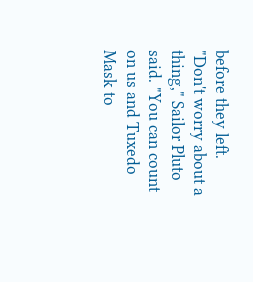before they left. "Don't worry about a thing," Sailor Pluto said. "You can count on us and Tuxedo Mask to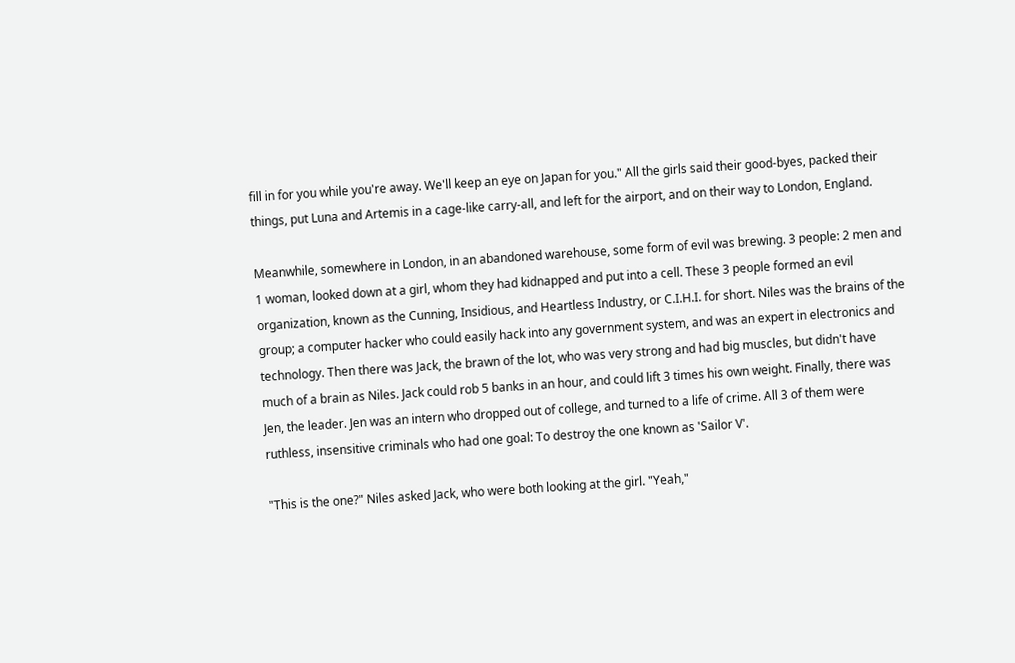fill in for you while you're away. We'll keep an eye on Japan for you." All the girls said their good-byes, packed their things, put Luna and Artemis in a cage-like carry-all, and left for the airport, and on their way to London, England.

Meanwhile, somewhere in London, in an abandoned warehouse, some form of evil was brewing. 3 people: 2 men and 1 woman, looked down at a girl, whom they had kidnapped and put into a cell. These 3 people formed an evil organization, known as the Cunning, Insidious, and Heartless Industry, or C.I.H.I. for short. Niles was the brains of the group; a computer hacker who could easily hack into any government system, and was an expert in electronics and technology. Then there was Jack, the brawn of the lot, who was very strong and had big muscles, but didn't have much of a brain as Niles. Jack could rob 5 banks in an hour, and could lift 3 times his own weight. Finally, there was Jen, the leader. Jen was an intern who dropped out of college, and turned to a life of crime. All 3 of them were ruthless, insensitive criminals who had one goal: To destroy the one known as 'Sailor V'.

"This is the one?" Niles asked Jack, who were both looking at the girl. "Yeah,"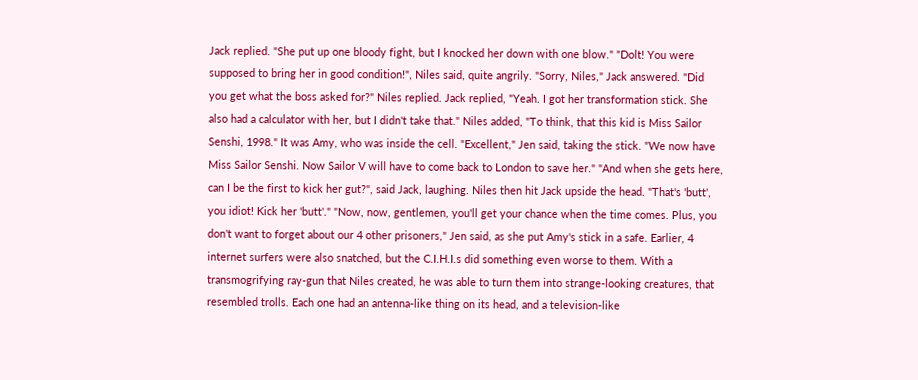Jack replied. "She put up one bloody fight, but I knocked her down with one blow." "Dolt! You were supposed to bring her in good condition!", Niles said, quite angrily. "Sorry, Niles," Jack answered. "Did you get what the boss asked for?" Niles replied. Jack replied, "Yeah. I got her transformation stick. She also had a calculator with her, but I didn't take that." Niles added, "To think, that this kid is Miss Sailor Senshi, 1998." It was Amy, who was inside the cell. "Excellent," Jen said, taking the stick. "We now have Miss Sailor Senshi. Now Sailor V will have to come back to London to save her." "And when she gets here, can I be the first to kick her gut?", said Jack, laughing. Niles then hit Jack upside the head. "That's 'butt', you idiot! Kick her 'butt'." "Now, now, gentlemen, you'll get your chance when the time comes. Plus, you don't want to forget about our 4 other prisoners," Jen said, as she put Amy's stick in a safe. Earlier, 4 internet surfers were also snatched, but the C.I.H.I.s did something even worse to them. With a transmogrifying ray-gun that Niles created, he was able to turn them into strange-looking creatures, that resembled trolls. Each one had an antenna-like thing on its head, and a television-like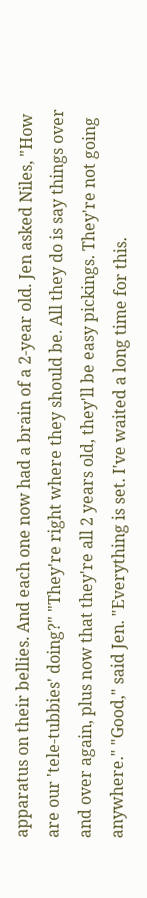apparatus on their bellies. And each one now had a brain of a 2-year old. Jen asked Niles, "How are our 'tele-tubbies' doing?" "They're right where they should be. All they do is say things over and over again, plus now that they're all 2 years old, they'll be easy pickings. They're not going anywhere." "Good," said Jen. "Everything is set. I've waited a long time for this.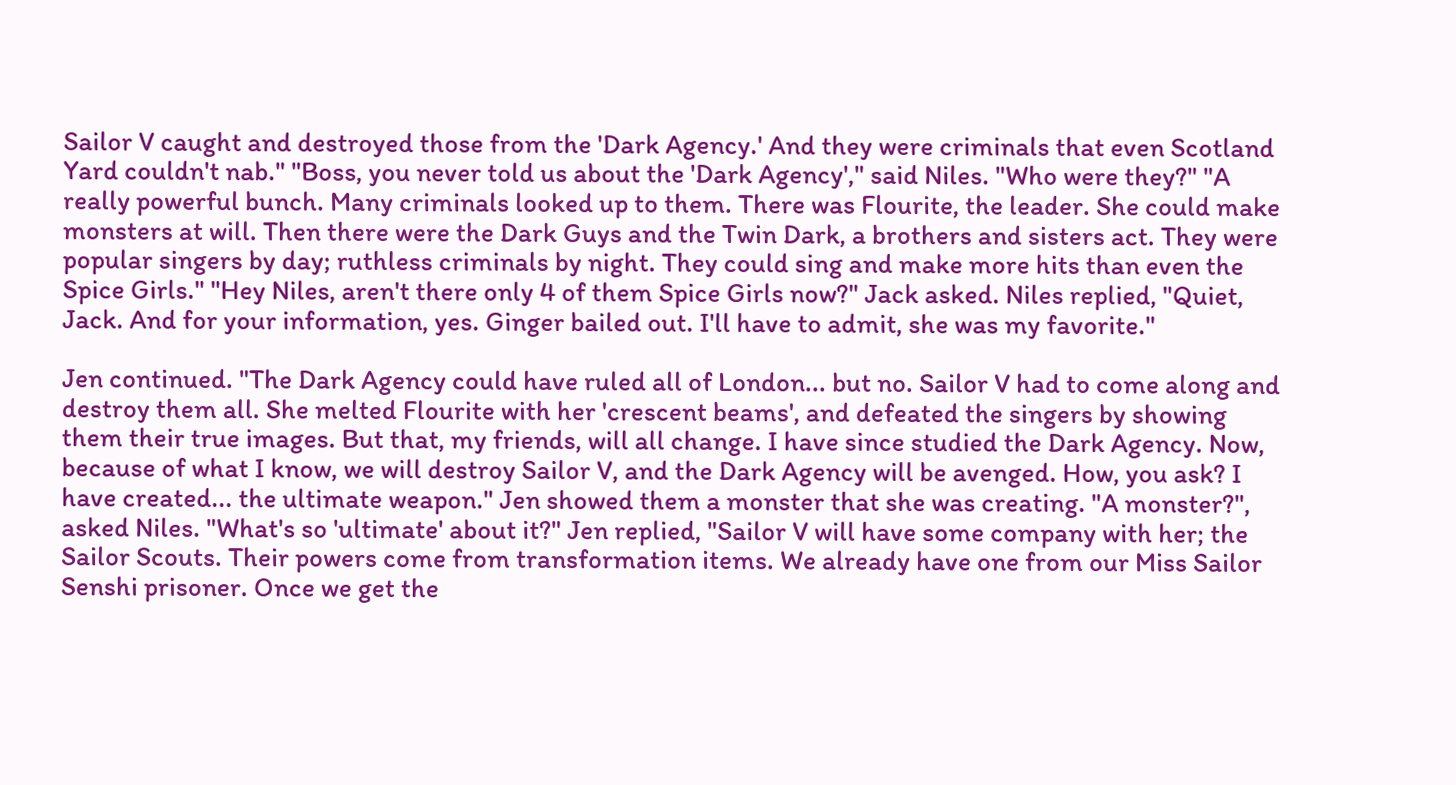Sailor V caught and destroyed those from the 'Dark Agency.' And they were criminals that even Scotland Yard couldn't nab." "Boss, you never told us about the 'Dark Agency'," said Niles. "Who were they?" "A really powerful bunch. Many criminals looked up to them. There was Flourite, the leader. She could make monsters at will. Then there were the Dark Guys and the Twin Dark, a brothers and sisters act. They were popular singers by day; ruthless criminals by night. They could sing and make more hits than even the Spice Girls." "Hey Niles, aren't there only 4 of them Spice Girls now?" Jack asked. Niles replied, "Quiet, Jack. And for your information, yes. Ginger bailed out. I'll have to admit, she was my favorite."

Jen continued. "The Dark Agency could have ruled all of London... but no. Sailor V had to come along and destroy them all. She melted Flourite with her 'crescent beams', and defeated the singers by showing them their true images. But that, my friends, will all change. I have since studied the Dark Agency. Now, because of what I know, we will destroy Sailor V, and the Dark Agency will be avenged. How, you ask? I have created... the ultimate weapon." Jen showed them a monster that she was creating. "A monster?", asked Niles. "What's so 'ultimate' about it?" Jen replied, "Sailor V will have some company with her; the Sailor Scouts. Their powers come from transformation items. We already have one from our Miss Sailor Senshi prisoner. Once we get the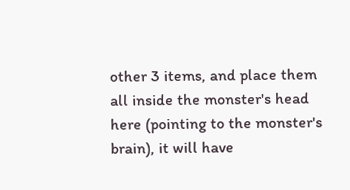other 3 items, and place them all inside the monster's head here (pointing to the monster's brain), it will have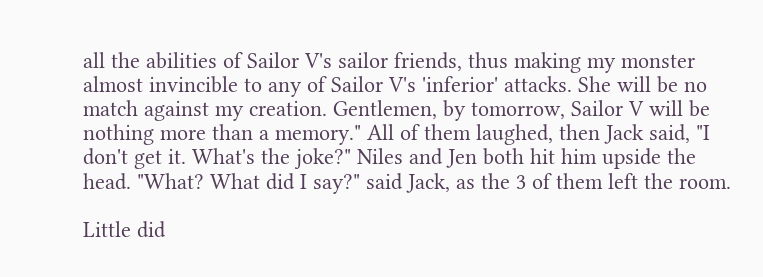all the abilities of Sailor V's sailor friends, thus making my monster almost invincible to any of Sailor V's 'inferior' attacks. She will be no match against my creation. Gentlemen, by tomorrow, Sailor V will be nothing more than a memory." All of them laughed, then Jack said, "I don't get it. What's the joke?" Niles and Jen both hit him upside the head. "What? What did I say?" said Jack, as the 3 of them left the room.

Little did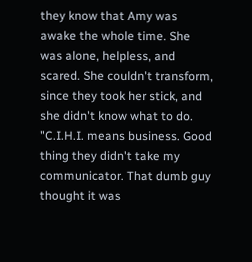they know that Amy was awake the whole time. She was alone, helpless, and scared. She couldn't transform, since they took her stick, and she didn't know what to do. "C.I.H.I. means business. Good thing they didn't take my communicator. That dumb guy thought it was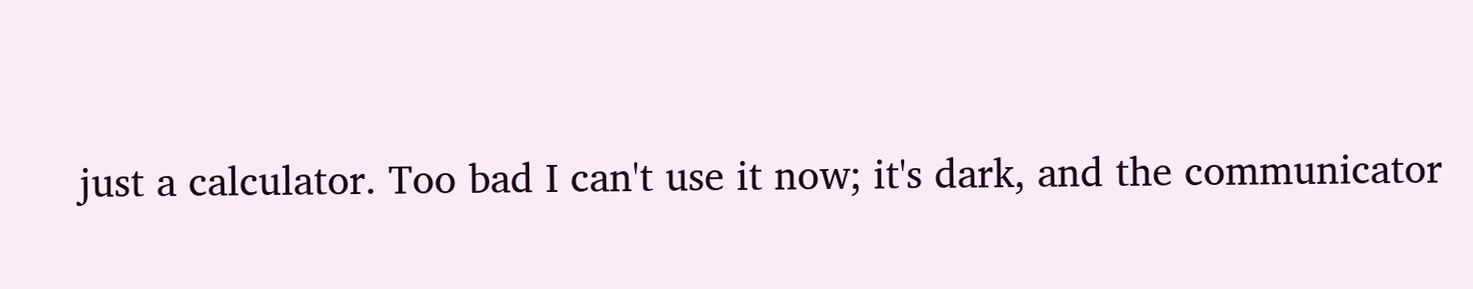just a calculator. Too bad I can't use it now; it's dark, and the communicator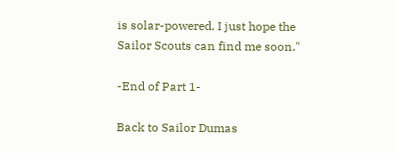is solar-powered. I just hope the Sailor Scouts can find me soon."

-End of Part 1-

Back to Sailor Dumas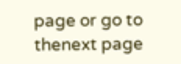page or go to thenext page